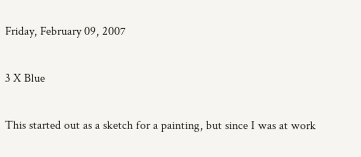Friday, February 09, 2007

3 X Blue

This started out as a sketch for a painting, but since I was at work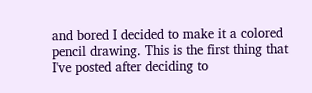and bored I decided to make it a colored pencil drawing. This is the first thing that I've posted after deciding to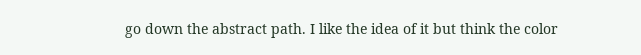go down the abstract path. I like the idea of it but think the color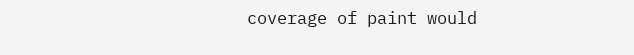coverage of paint would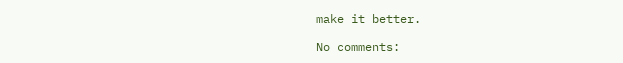make it better.

No comments: